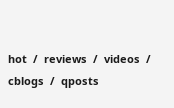hot  /  reviews  /  videos  /  cblogs  /  qposts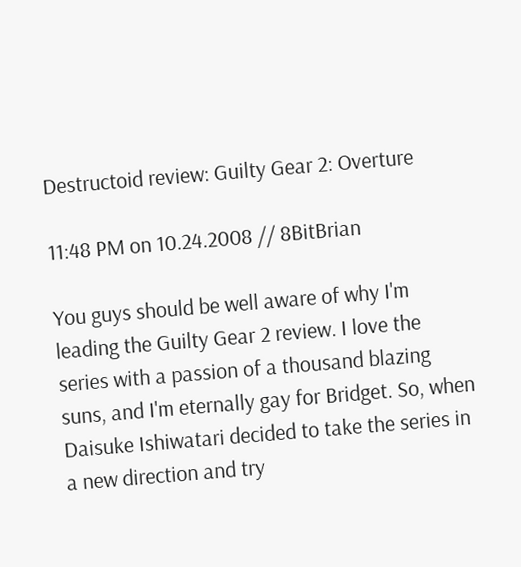Destructoid review: Guilty Gear 2: Overture

11:48 PM on 10.24.2008 // 8BitBrian

You guys should be well aware of why I'm leading the Guilty Gear 2 review. I love the series with a passion of a thousand blazing suns, and I'm eternally gay for Bridget. So, when Daisuke Ishiwatari decided to take the series in a new direction and try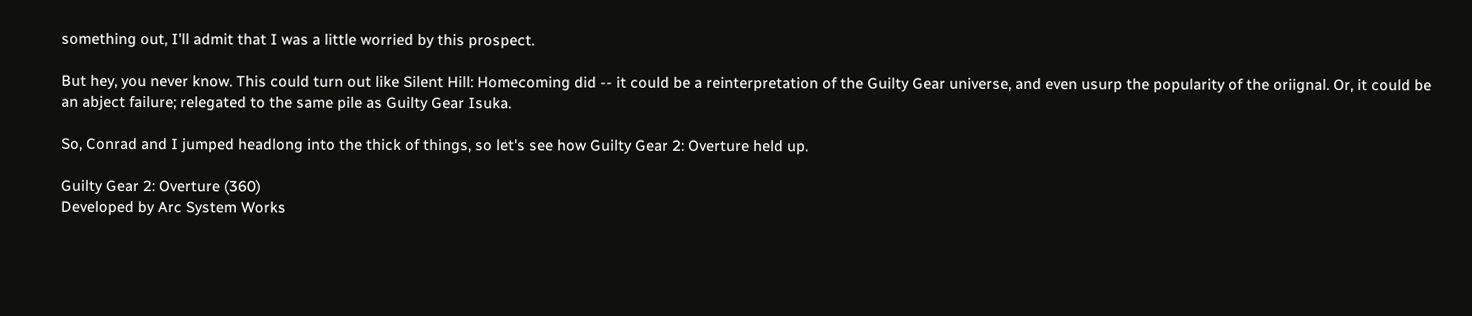something out, I'll admit that I was a little worried by this prospect.

But hey, you never know. This could turn out like Silent Hill: Homecoming did -- it could be a reinterpretation of the Guilty Gear universe, and even usurp the popularity of the oriignal. Or, it could be an abject failure; relegated to the same pile as Guilty Gear Isuka.

So, Conrad and I jumped headlong into the thick of things, so let's see how Guilty Gear 2: Overture held up.

Guilty Gear 2: Overture (360)
Developed by Arc System Works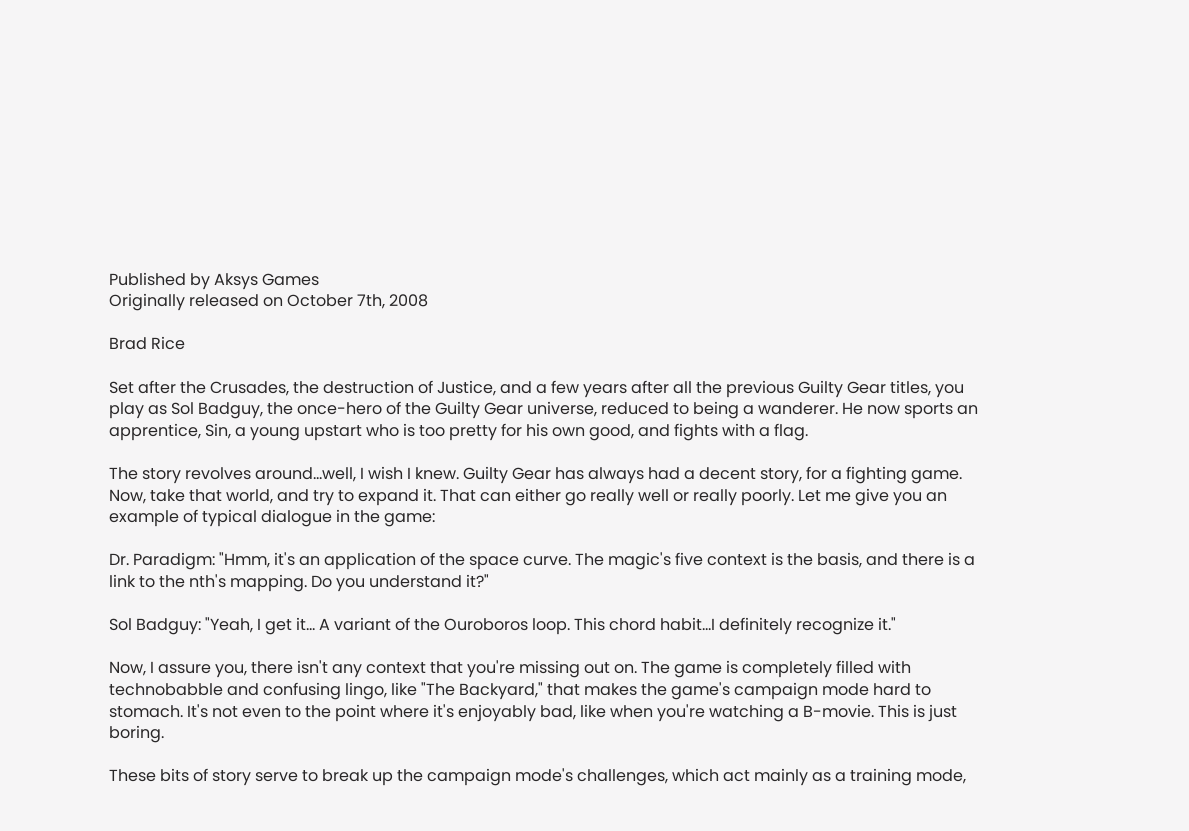Published by Aksys Games
Originally released on October 7th, 2008

Brad Rice

Set after the Crusades, the destruction of Justice, and a few years after all the previous Guilty Gear titles, you play as Sol Badguy, the once-hero of the Guilty Gear universe, reduced to being a wanderer. He now sports an apprentice, Sin, a young upstart who is too pretty for his own good, and fights with a flag.

The story revolves around...well, I wish I knew. Guilty Gear has always had a decent story, for a fighting game. Now, take that world, and try to expand it. That can either go really well or really poorly. Let me give you an example of typical dialogue in the game:

Dr. Paradigm: "Hmm, it's an application of the space curve. The magic's five context is the basis, and there is a link to the nth's mapping. Do you understand it?"

Sol Badguy: "Yeah, I get it... A variant of the Ouroboros loop. This chord habit...I definitely recognize it."

Now, I assure you, there isn't any context that you're missing out on. The game is completely filled with technobabble and confusing lingo, like "The Backyard," that makes the game's campaign mode hard to stomach. It's not even to the point where it's enjoyably bad, like when you're watching a B-movie. This is just boring.

These bits of story serve to break up the campaign mode's challenges, which act mainly as a training mode,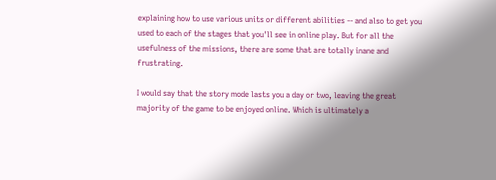explaining how to use various units or different abilities -- and also to get you used to each of the stages that you'll see in online play. But for all the usefulness of the missions, there are some that are totally inane and frustrating.

I would say that the story mode lasts you a day or two, leaving the great majority of the game to be enjoyed online. Which is ultimately a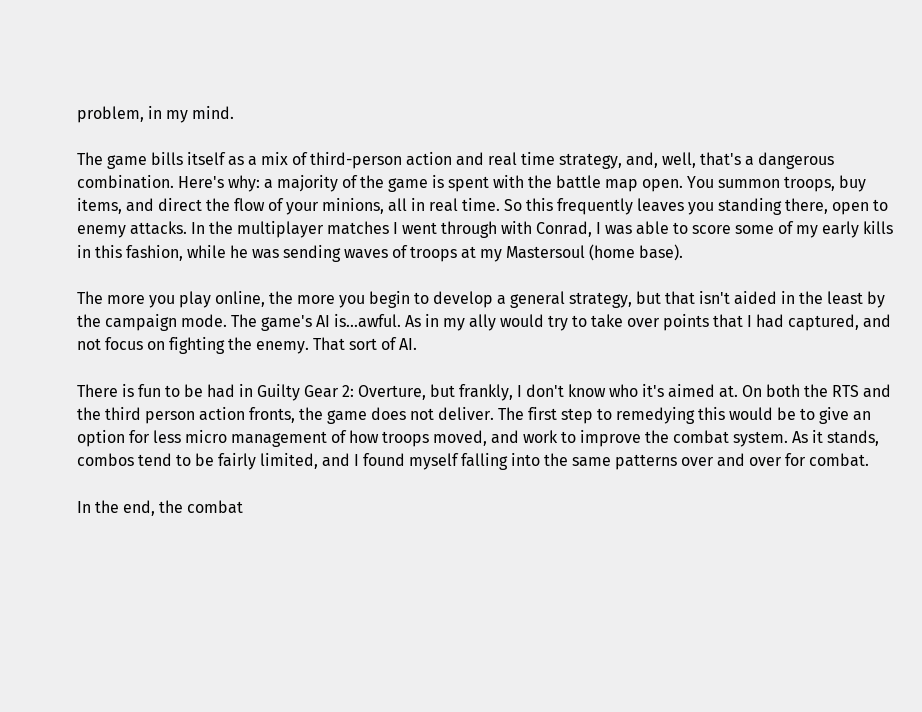problem, in my mind.

The game bills itself as a mix of third-person action and real time strategy, and, well, that's a dangerous combination. Here's why: a majority of the game is spent with the battle map open. You summon troops, buy items, and direct the flow of your minions, all in real time. So this frequently leaves you standing there, open to enemy attacks. In the multiplayer matches I went through with Conrad, I was able to score some of my early kills in this fashion, while he was sending waves of troops at my Mastersoul (home base).

The more you play online, the more you begin to develop a general strategy, but that isn't aided in the least by the campaign mode. The game's AI is...awful. As in my ally would try to take over points that I had captured, and not focus on fighting the enemy. That sort of AI.

There is fun to be had in Guilty Gear 2: Overture, but frankly, I don't know who it's aimed at. On both the RTS and the third person action fronts, the game does not deliver. The first step to remedying this would be to give an option for less micro management of how troops moved, and work to improve the combat system. As it stands, combos tend to be fairly limited, and I found myself falling into the same patterns over and over for combat.

In the end, the combat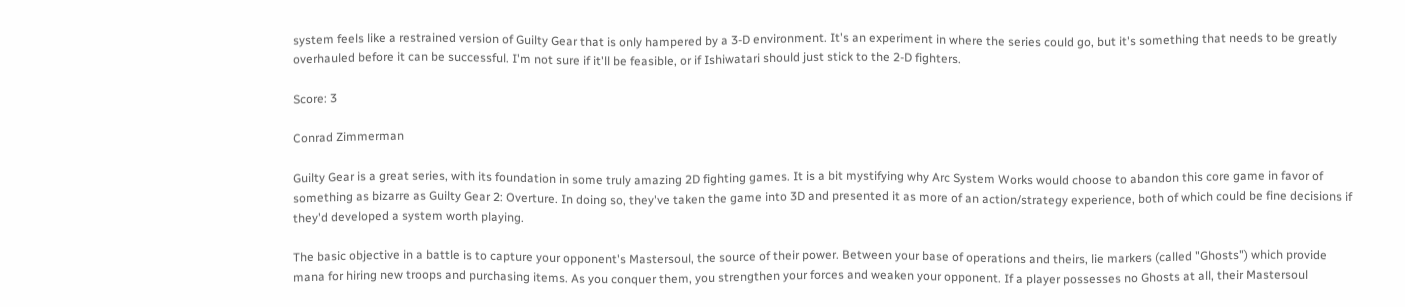system feels like a restrained version of Guilty Gear that is only hampered by a 3-D environment. It's an experiment in where the series could go, but it's something that needs to be greatly overhauled before it can be successful. I'm not sure if it'll be feasible, or if Ishiwatari should just stick to the 2-D fighters.

Score: 3

Conrad Zimmerman

Guilty Gear is a great series, with its foundation in some truly amazing 2D fighting games. It is a bit mystifying why Arc System Works would choose to abandon this core game in favor of something as bizarre as Guilty Gear 2: Overture. In doing so, they've taken the game into 3D and presented it as more of an action/strategy experience, both of which could be fine decisions if they'd developed a system worth playing.

The basic objective in a battle is to capture your opponent's Mastersoul, the source of their power. Between your base of operations and theirs, lie markers (called "Ghosts") which provide mana for hiring new troops and purchasing items. As you conquer them, you strengthen your forces and weaken your opponent. If a player possesses no Ghosts at all, their Mastersoul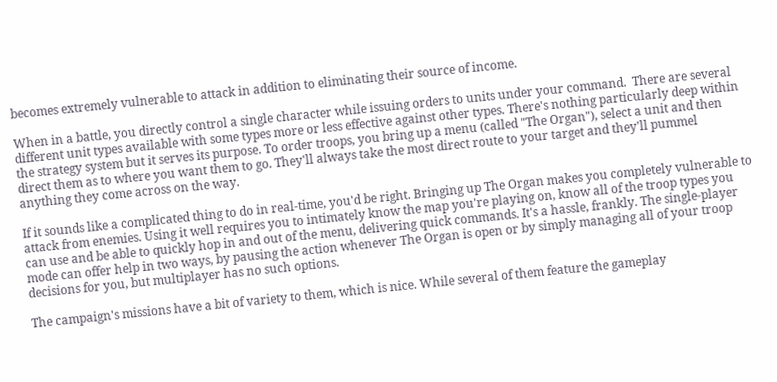becomes extremely vulnerable to attack in addition to eliminating their source of income.

When in a battle, you directly control a single character while issuing orders to units under your command.  There are several different unit types available with some types more or less effective against other types. There's nothing particularly deep within the strategy system but it serves its purpose. To order troops, you bring up a menu (called "The Organ"), select a unit and then direct them as to where you want them to go. They'll always take the most direct route to your target and they'll pummel anything they come across on the way.

If it sounds like a complicated thing to do in real-time, you'd be right. Bringing up The Organ makes you completely vulnerable to attack from enemies. Using it well requires you to intimately know the map you're playing on, know all of the troop types you can use and be able to quickly hop in and out of the menu, delivering quick commands. It's a hassle, frankly. The single-player mode can offer help in two ways, by pausing the action whenever The Organ is open or by simply managing all of your troop decisions for you, but multiplayer has no such options.

The campaign's missions have a bit of variety to them, which is nice. While several of them feature the gameplay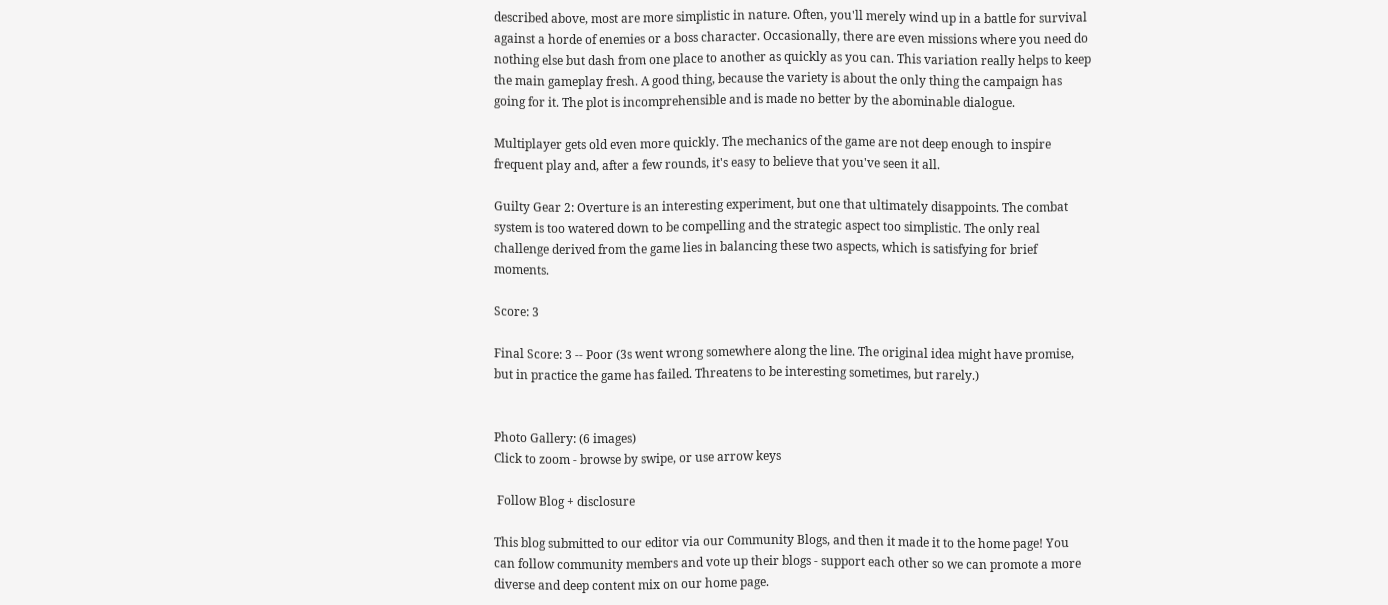described above, most are more simplistic in nature. Often, you'll merely wind up in a battle for survival against a horde of enemies or a boss character. Occasionally, there are even missions where you need do nothing else but dash from one place to another as quickly as you can. This variation really helps to keep the main gameplay fresh. A good thing, because the variety is about the only thing the campaign has going for it. The plot is incomprehensible and is made no better by the abominable dialogue.

Multiplayer gets old even more quickly. The mechanics of the game are not deep enough to inspire frequent play and, after a few rounds, it's easy to believe that you've seen it all.

Guilty Gear 2: Overture is an interesting experiment, but one that ultimately disappoints. The combat system is too watered down to be compelling and the strategic aspect too simplistic. The only real challenge derived from the game lies in balancing these two aspects, which is satisfying for brief moments.

Score: 3

Final Score: 3 -- Poor (3s went wrong somewhere along the line. The original idea might have promise, but in practice the game has failed. Threatens to be interesting sometimes, but rarely.)


Photo Gallery: (6 images)
Click to zoom - browse by swipe, or use arrow keys

 Follow Blog + disclosure

This blog submitted to our editor via our Community Blogs, and then it made it to the home page! You can follow community members and vote up their blogs - support each other so we can promote a more diverse and deep content mix on our home page.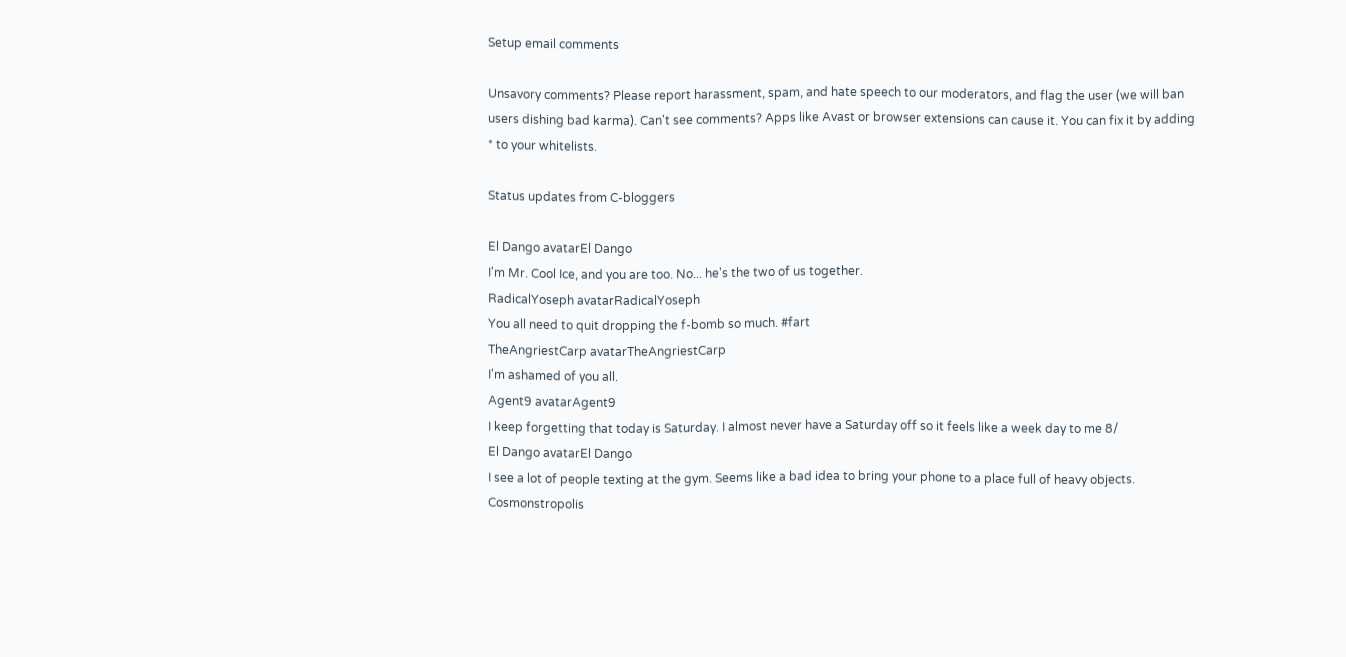Setup email comments

Unsavory comments? Please report harassment, spam, and hate speech to our moderators, and flag the user (we will ban users dishing bad karma). Can't see comments? Apps like Avast or browser extensions can cause it. You can fix it by adding * to your whitelists.

Status updates from C-bloggers

El Dango avatarEl Dango
I'm Mr. Cool Ice, and you are too. No... he's the two of us together.
RadicalYoseph avatarRadicalYoseph
You all need to quit dropping the f-bomb so much. #fart
TheAngriestCarp avatarTheAngriestCarp
I'm ashamed of you all.
Agent9 avatarAgent9
I keep forgetting that today is Saturday. I almost never have a Saturday off so it feels like a week day to me 8/
El Dango avatarEl Dango
I see a lot of people texting at the gym. Seems like a bad idea to bring your phone to a place full of heavy objects.
Cosmonstropolis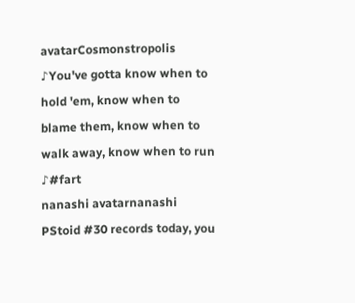avatarCosmonstropolis
♪You've gotta know when to hold 'em, know when to blame them, know when to walk away, know when to run ♪#fart
nanashi avatarnanashi
PStoid #30 records today, you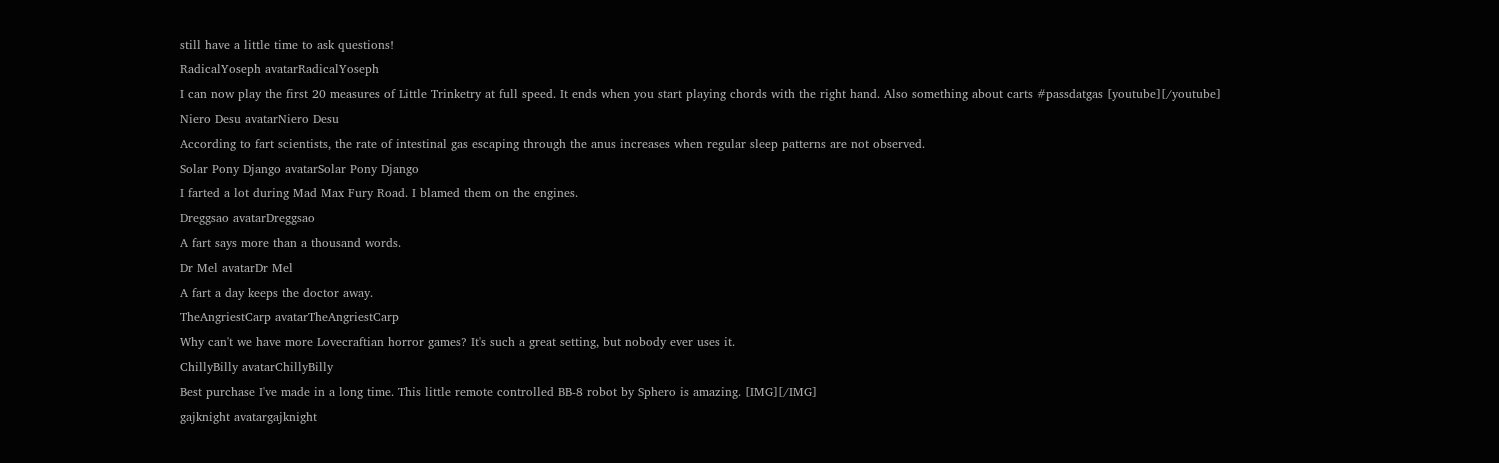still have a little time to ask questions!
RadicalYoseph avatarRadicalYoseph
I can now play the first 20 measures of Little Trinketry at full speed. It ends when you start playing chords with the right hand. Also something about carts #passdatgas [youtube][/youtube]
Niero Desu avatarNiero Desu
According to fart scientists, the rate of intestinal gas escaping through the anus increases when regular sleep patterns are not observed.
Solar Pony Django avatarSolar Pony Django
I farted a lot during Mad Max Fury Road. I blamed them on the engines.
Dreggsao avatarDreggsao
A fart says more than a thousand words.
Dr Mel avatarDr Mel
A fart a day keeps the doctor away.
TheAngriestCarp avatarTheAngriestCarp
Why can't we have more Lovecraftian horror games? It's such a great setting, but nobody ever uses it.
ChillyBilly avatarChillyBilly
Best purchase I've made in a long time. This little remote controlled BB-8 robot by Sphero is amazing. [IMG][/IMG]
gajknight avatargajknight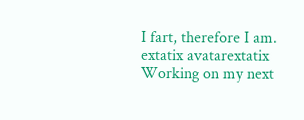I fart, therefore I am.
extatix avatarextatix
Working on my next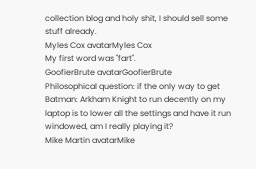collection blog and holy shit, I should sell some stuff already.
Myles Cox avatarMyles Cox
My first word was "fart".
GoofierBrute avatarGoofierBrute
Philosophical question: if the only way to get Batman: Arkham Knight to run decently on my laptop is to lower all the settings and have it run windowed, am I really playing it?
Mike Martin avatarMike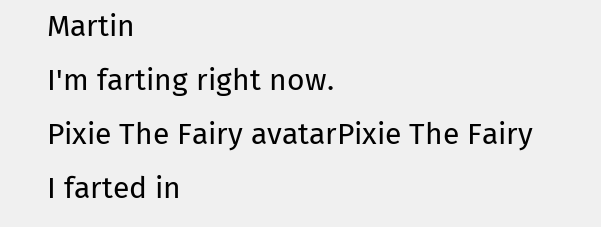Martin
I'm farting right now.
Pixie The Fairy avatarPixie The Fairy
I farted in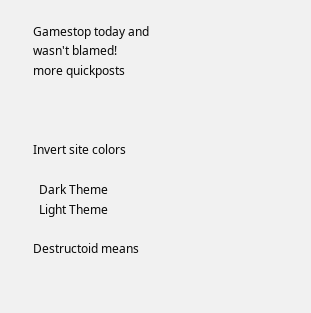Gamestop today and wasn't blamed!
more quickposts



Invert site colors

  Dark Theme
  Light Theme

Destructoid means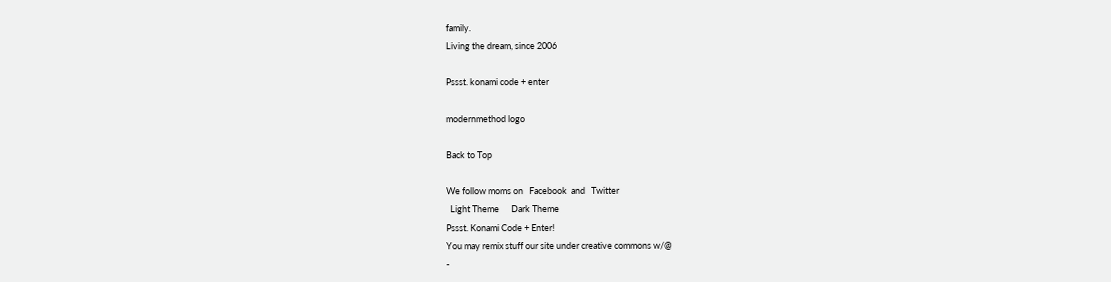family.
Living the dream, since 2006

Pssst. konami code + enter

modernmethod logo

Back to Top

We follow moms on   Facebook  and   Twitter
  Light Theme      Dark Theme
Pssst. Konami Code + Enter!
You may remix stuff our site under creative commons w/@
-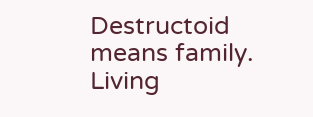Destructoid means family. Living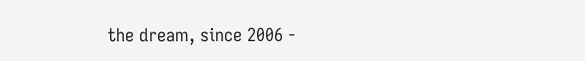the dream, since 2006 -